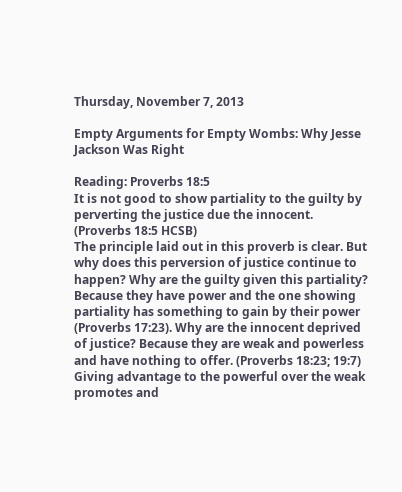Thursday, November 7, 2013

Empty Arguments for Empty Wombs: Why Jesse Jackson Was Right

Reading: Proverbs 18:5
It is not good to show partiality to the guilty by perverting the justice due the innocent. (Proverbs 18:5 HCSB)
The principle laid out in this proverb is clear. But why does this perversion of justice continue to happen? Why are the guilty given this partiality? Because they have power and the one showing partiality has something to gain by their power (Proverbs 17:23). Why are the innocent deprived of justice? Because they are weak and powerless and have nothing to offer. (Proverbs 18:23; 19:7)
Giving advantage to the powerful over the weak promotes and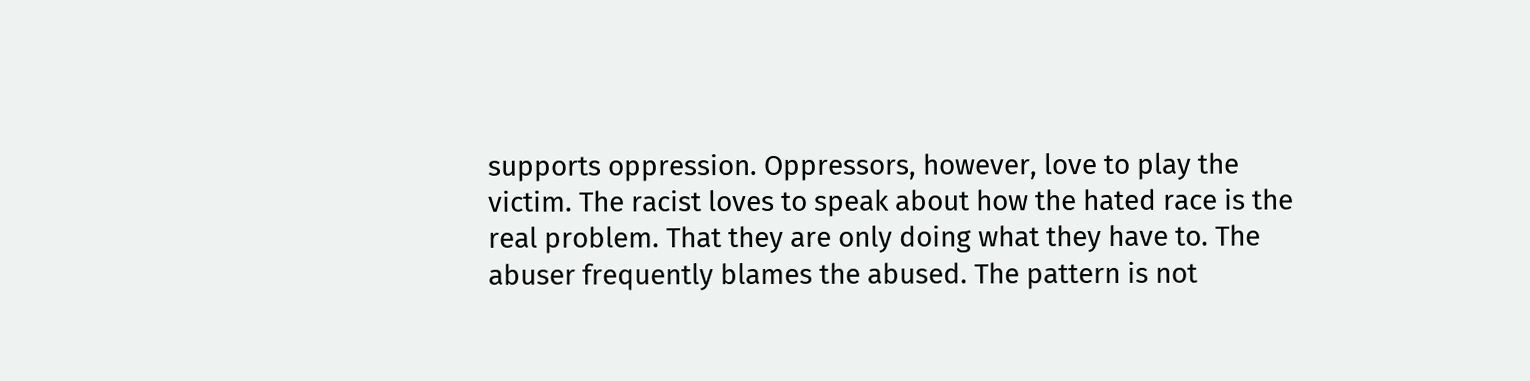supports oppression. Oppressors, however, love to play the victim. The racist loves to speak about how the hated race is the real problem. That they are only doing what they have to. The abuser frequently blames the abused. The pattern is not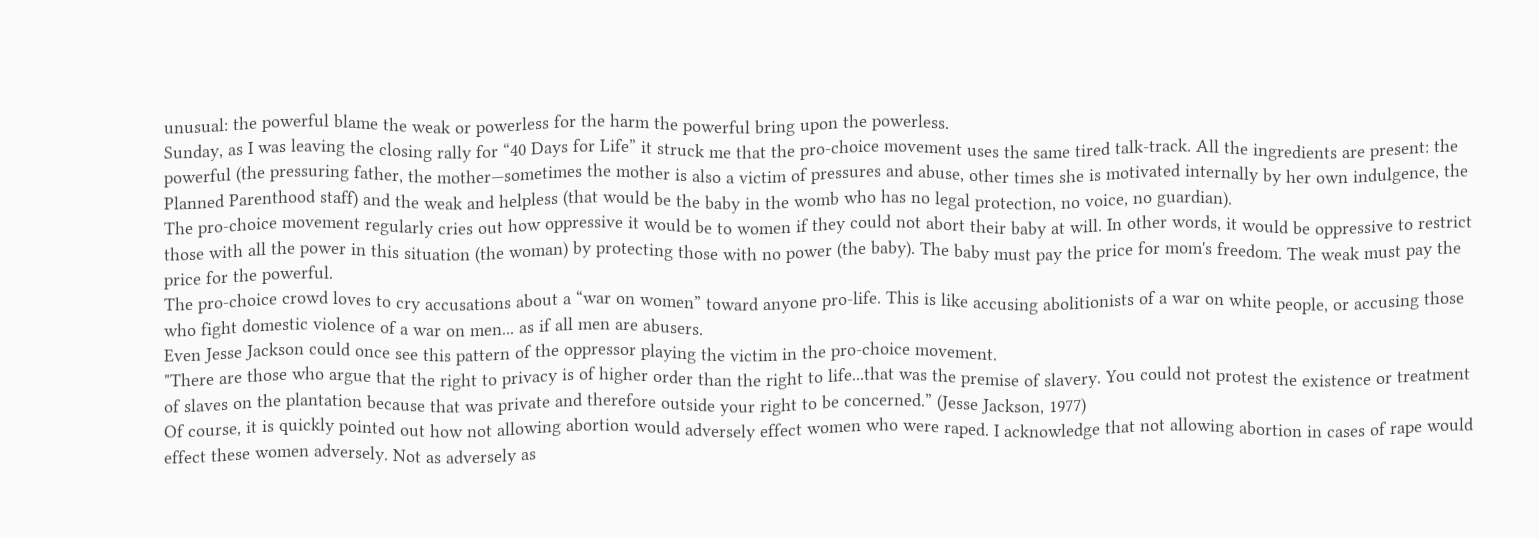unusual: the powerful blame the weak or powerless for the harm the powerful bring upon the powerless.
Sunday, as I was leaving the closing rally for “40 Days for Life” it struck me that the pro-choice movement uses the same tired talk-track. All the ingredients are present: the powerful (the pressuring father, the mother—sometimes the mother is also a victim of pressures and abuse, other times she is motivated internally by her own indulgence, the Planned Parenthood staff) and the weak and helpless (that would be the baby in the womb who has no legal protection, no voice, no guardian).
The pro-choice movement regularly cries out how oppressive it would be to women if they could not abort their baby at will. In other words, it would be oppressive to restrict those with all the power in this situation (the woman) by protecting those with no power (the baby). The baby must pay the price for mom's freedom. The weak must pay the price for the powerful.
The pro-choice crowd loves to cry accusations about a “war on women” toward anyone pro-life. This is like accusing abolitionists of a war on white people, or accusing those who fight domestic violence of a war on men... as if all men are abusers.
Even Jesse Jackson could once see this pattern of the oppressor playing the victim in the pro-choice movement.
"There are those who argue that the right to privacy is of higher order than the right to life...that was the premise of slavery. You could not protest the existence or treatment of slaves on the plantation because that was private and therefore outside your right to be concerned.” (Jesse Jackson, 1977)
Of course, it is quickly pointed out how not allowing abortion would adversely effect women who were raped. I acknowledge that not allowing abortion in cases of rape would effect these women adversely. Not as adversely as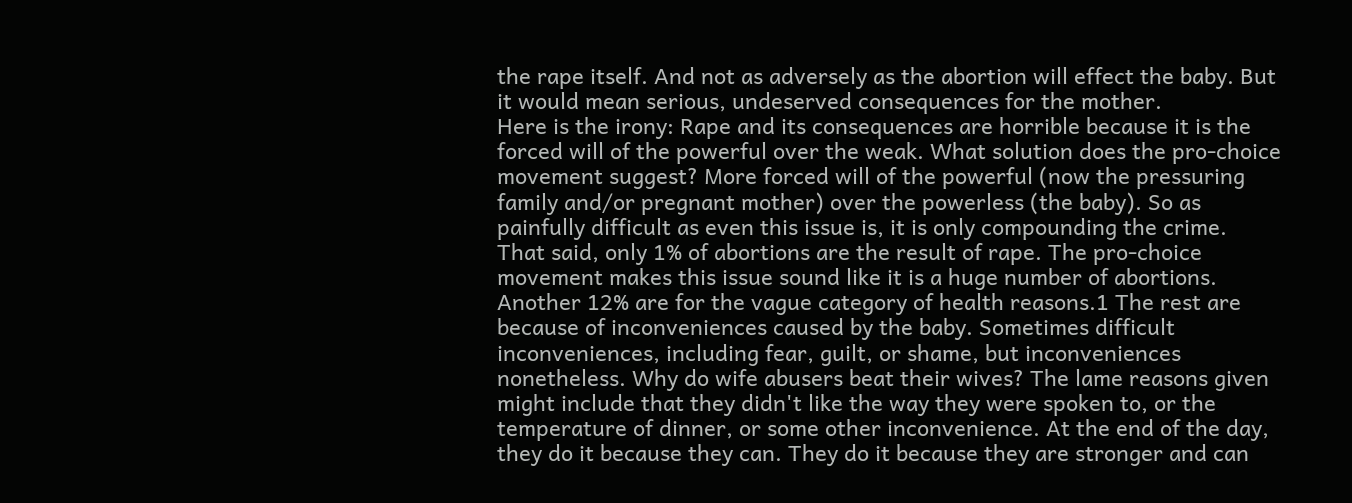the rape itself. And not as adversely as the abortion will effect the baby. But it would mean serious, undeserved consequences for the mother.
Here is the irony: Rape and its consequences are horrible because it is the forced will of the powerful over the weak. What solution does the pro-choice movement suggest? More forced will of the powerful (now the pressuring family and/or pregnant mother) over the powerless (the baby). So as painfully difficult as even this issue is, it is only compounding the crime.
That said, only 1% of abortions are the result of rape. The pro-choice movement makes this issue sound like it is a huge number of abortions. Another 12% are for the vague category of health reasons.1 The rest are because of inconveniences caused by the baby. Sometimes difficult inconveniences, including fear, guilt, or shame, but inconveniences nonetheless. Why do wife abusers beat their wives? The lame reasons given might include that they didn't like the way they were spoken to, or the temperature of dinner, or some other inconvenience. At the end of the day, they do it because they can. They do it because they are stronger and can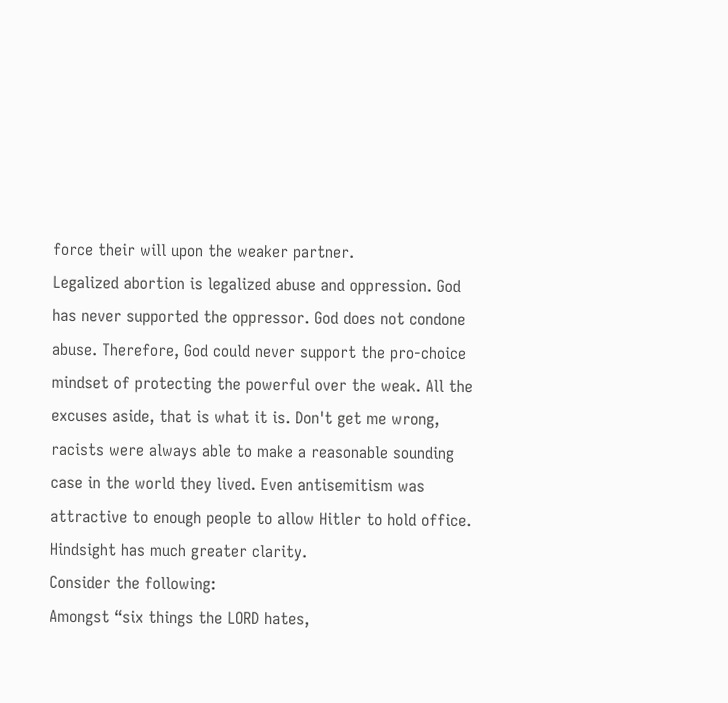force their will upon the weaker partner.
Legalized abortion is legalized abuse and oppression. God has never supported the oppressor. God does not condone abuse. Therefore, God could never support the pro-choice mindset of protecting the powerful over the weak. All the excuses aside, that is what it is. Don't get me wrong, racists were always able to make a reasonable sounding case in the world they lived. Even antisemitism was attractive to enough people to allow Hitler to hold office. Hindsight has much greater clarity.
Consider the following:
Amongst “six things the LORD hates,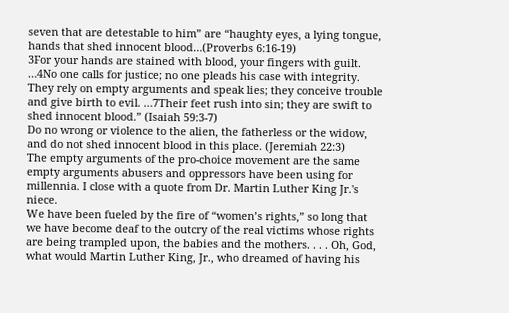seven that are detestable to him” are “haughty eyes, a lying tongue, hands that shed innocent blood…(Proverbs 6:16-19)
3For your hands are stained with blood, your fingers with guilt. …4No one calls for justice; no one pleads his case with integrity. They rely on empty arguments and speak lies; they conceive trouble and give birth to evil. …7Their feet rush into sin; they are swift to shed innocent blood.” (Isaiah 59:3-7)
Do no wrong or violence to the alien, the fatherless or the widow, and do not shed innocent blood in this place. (Jeremiah 22:3)
The empty arguments of the pro-choice movement are the same empty arguments abusers and oppressors have been using for millennia. I close with a quote from Dr. Martin Luther King Jr.'s niece.
We have been fueled by the fire of “women’s rights,” so long that we have become deaf to the outcry of the real victims whose rights are being trampled upon, the babies and the mothers. . . . Oh, God, what would Martin Luther King, Jr., who dreamed of having his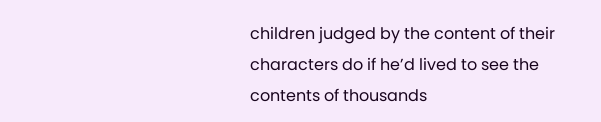children judged by the content of their characters do if he’d lived to see the contents of thousands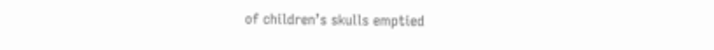of children’s skulls emptied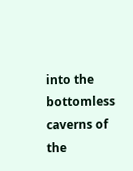into the bottomless caverns of the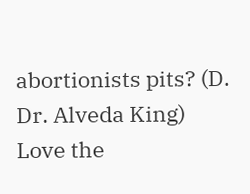abortionists pits? (D. Dr. Alveda King)
Love the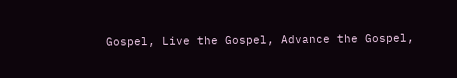Gospel, Live the Gospel, Advance the Gospel,